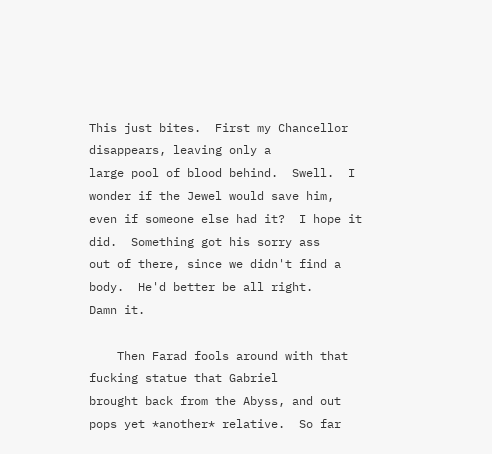This just bites.  First my Chancellor disappears, leaving only a
large pool of blood behind.  Swell.  I wonder if the Jewel would save him,
even if someone else had it?  I hope it did.  Something got his sorry ass
out of there, since we didn't find a body.  He'd better be all right.
Damn it.

    Then Farad fools around with that fucking statue that Gabriel
brought back from the Abyss, and out pops yet *another* relative.  So far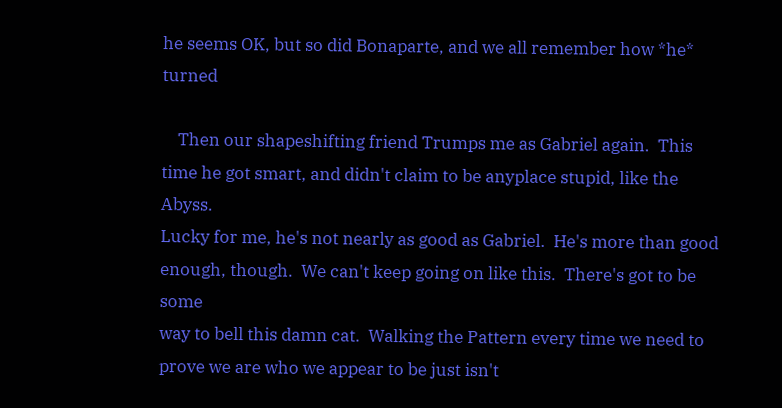he seems OK, but so did Bonaparte, and we all remember how *he* turned

    Then our shapeshifting friend Trumps me as Gabriel again.  This
time he got smart, and didn't claim to be anyplace stupid, like the Abyss.
Lucky for me, he's not nearly as good as Gabriel.  He's more than good
enough, though.  We can't keep going on like this.  There's got to be some
way to bell this damn cat.  Walking the Pattern every time we need to
prove we are who we appear to be just isn't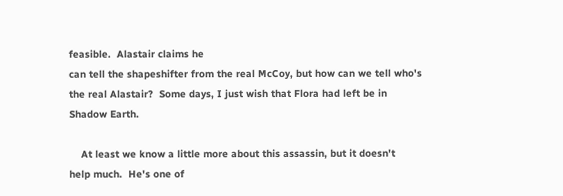feasible.  Alastair claims he
can tell the shapeshifter from the real McCoy, but how can we tell who's
the real Alastair?  Some days, I just wish that Flora had left be in
Shadow Earth.

    At least we know a little more about this assassin, but it doesn't
help much.  He's one of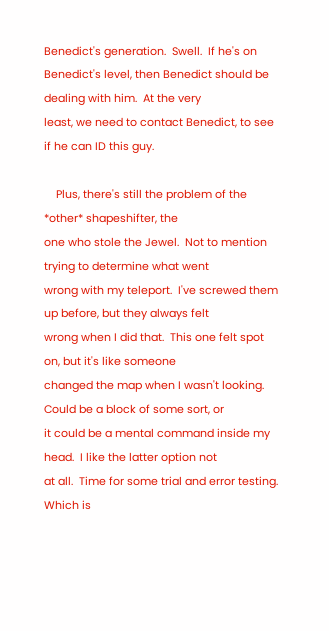Benedict's generation.  Swell.  If he's on
Benedict's level, then Benedict should be dealing with him.  At the very
least, we need to contact Benedict, to see if he can ID this guy.

    Plus, there's still the problem of the *other* shapeshifter, the
one who stole the Jewel.  Not to mention trying to determine what went
wrong with my teleport.  I've screwed them up before, but they always felt
wrong when I did that.  This one felt spot on, but it's like someone
changed the map when I wasn't looking.  Could be a block of some sort, or
it could be a mental command inside my head.  I like the latter option not
at all.  Time for some trial and error testing.  Which is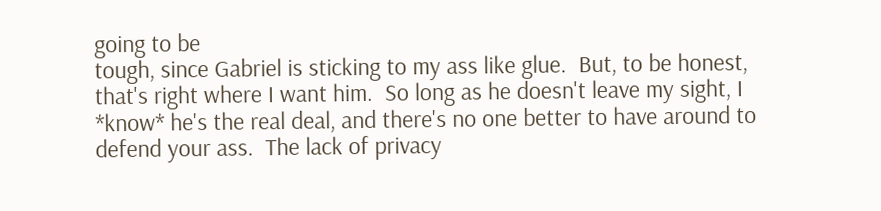going to be
tough, since Gabriel is sticking to my ass like glue.  But, to be honest,
that's right where I want him.  So long as he doesn't leave my sight, I
*know* he's the real deal, and there's no one better to have around to
defend your ass.  The lack of privacy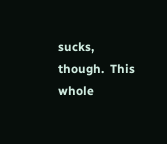sucks, though.  This whole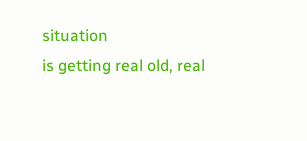situation
is getting real old, real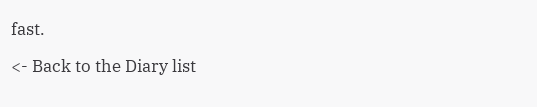fast.

<- Back to the Diary list